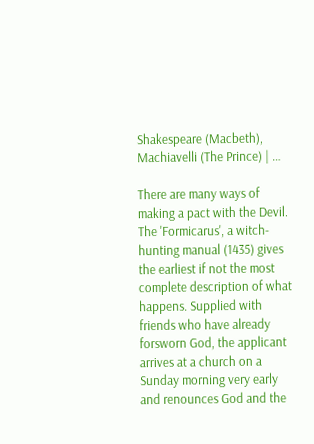Shakespeare (Macbeth), Machiavelli (The Prince) | …

There are many ways of making a pact with the Devil. The 'Formicarus', a witch-hunting manual (1435) gives the earliest if not the most complete description of what happens. Supplied with friends who have already forsworn God, the applicant arrives at a church on a Sunday morning very early and renounces God and the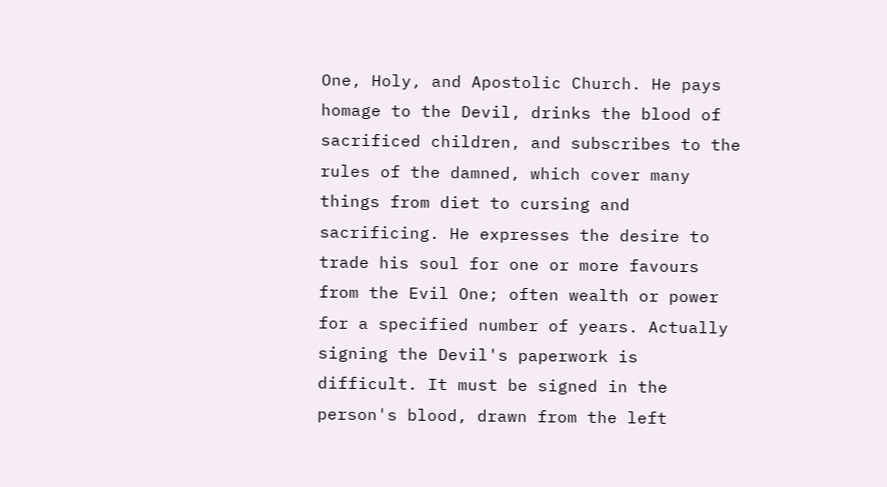One, Holy, and Apostolic Church. He pays homage to the Devil, drinks the blood of sacrificed children, and subscribes to the rules of the damned, which cover many things from diet to cursing and sacrificing. He expresses the desire to trade his soul for one or more favours from the Evil One; often wealth or power for a specified number of years. Actually signing the Devil's paperwork is difficult. It must be signed in the person's blood, drawn from the left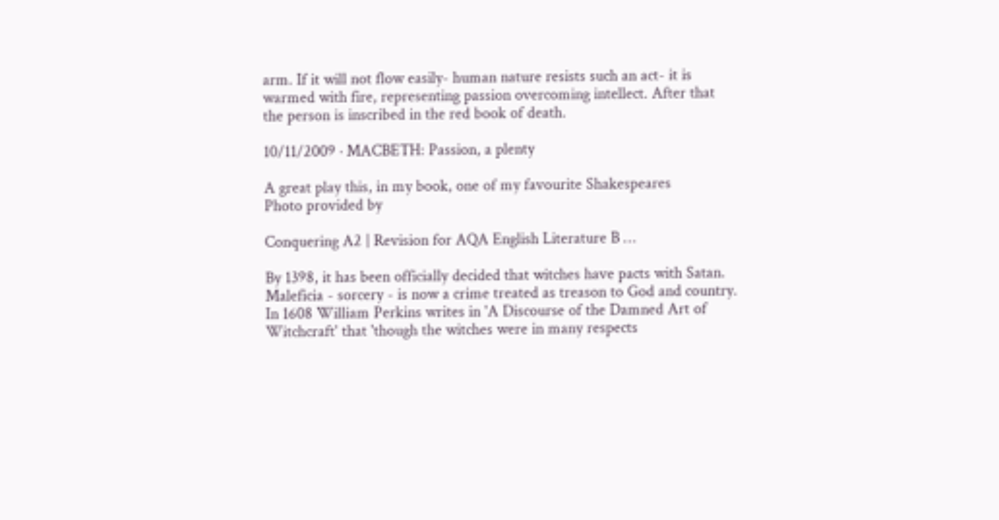arm. If it will not flow easily- human nature resists such an act- it is warmed with fire, representing passion overcoming intellect. After that the person is inscribed in the red book of death.

10/11/2009 · MACBETH: Passion, a plenty

A great play this, in my book, one of my favourite Shakespeares
Photo provided by

Conquering A2 | Revision for AQA English Literature B …

By 1398, it has been officially decided that witches have pacts with Satan. Maleficia - sorcery - is now a crime treated as treason to God and country. In 1608 William Perkins writes in 'A Discourse of the Damned Art of Witchcraft' that 'though the witches were in many respects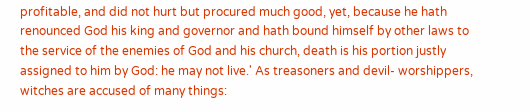profitable, and did not hurt but procured much good, yet, because he hath renounced God his king and governor and hath bound himself by other laws to the service of the enemies of God and his church, death is his portion justly assigned to him by God: he may not live.' As treasoners and devil- worshippers, witches are accused of many things: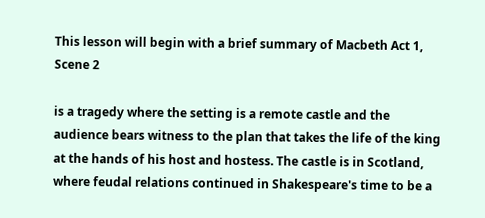This lesson will begin with a brief summary of Macbeth Act 1, Scene 2

is a tragedy where the setting is a remote castle and the audience bears witness to the plan that takes the life of the king at the hands of his host and hostess. The castle is in Scotland, where feudal relations continued in Shakespeare's time to be a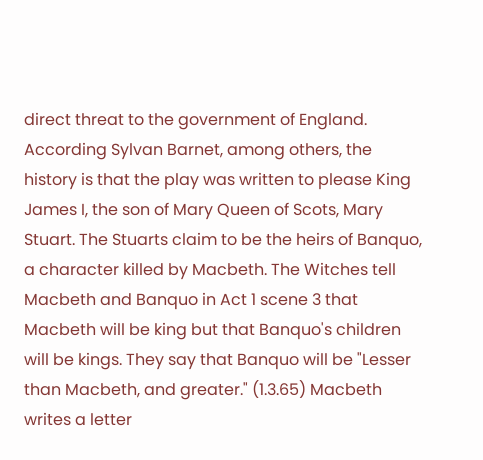direct threat to the government of England. According Sylvan Barnet, among others, the history is that the play was written to please King James I, the son of Mary Queen of Scots, Mary Stuart. The Stuarts claim to be the heirs of Banquo, a character killed by Macbeth. The Witches tell Macbeth and Banquo in Act 1 scene 3 that Macbeth will be king but that Banquo's children will be kings. They say that Banquo will be "Lesser than Macbeth, and greater." (1.3.65) Macbeth writes a letter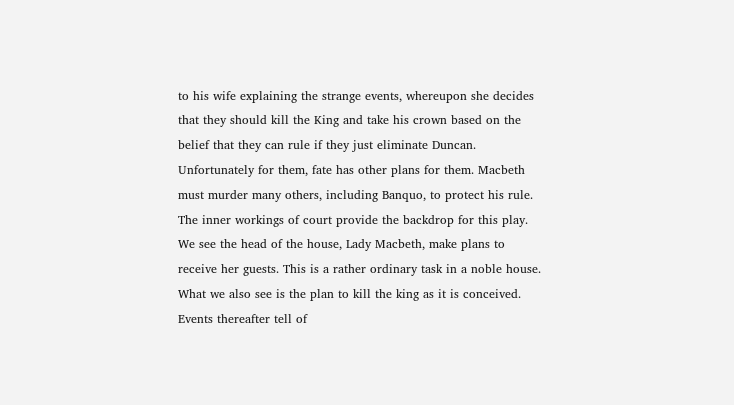to his wife explaining the strange events, whereupon she decides that they should kill the King and take his crown based on the belief that they can rule if they just eliminate Duncan. Unfortunately for them, fate has other plans for them. Macbeth must murder many others, including Banquo, to protect his rule. The inner workings of court provide the backdrop for this play. We see the head of the house, Lady Macbeth, make plans to receive her guests. This is a rather ordinary task in a noble house. What we also see is the plan to kill the king as it is conceived. Events thereafter tell of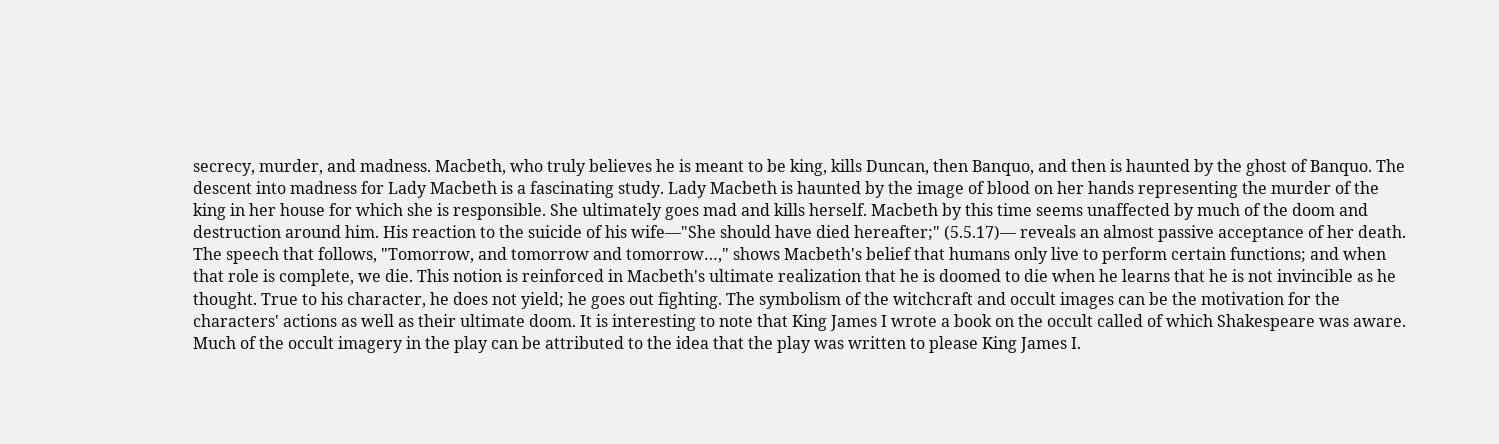secrecy, murder, and madness. Macbeth, who truly believes he is meant to be king, kills Duncan, then Banquo, and then is haunted by the ghost of Banquo. The descent into madness for Lady Macbeth is a fascinating study. Lady Macbeth is haunted by the image of blood on her hands representing the murder of the king in her house for which she is responsible. She ultimately goes mad and kills herself. Macbeth by this time seems unaffected by much of the doom and destruction around him. His reaction to the suicide of his wife—"She should have died hereafter;" (5.5.17)— reveals an almost passive acceptance of her death. The speech that follows, "Tomorrow, and tomorrow and tomorrow…," shows Macbeth's belief that humans only live to perform certain functions; and when that role is complete, we die. This notion is reinforced in Macbeth's ultimate realization that he is doomed to die when he learns that he is not invincible as he thought. True to his character, he does not yield; he goes out fighting. The symbolism of the witchcraft and occult images can be the motivation for the characters' actions as well as their ultimate doom. It is interesting to note that King James I wrote a book on the occult called of which Shakespeare was aware. Much of the occult imagery in the play can be attributed to the idea that the play was written to please King James I.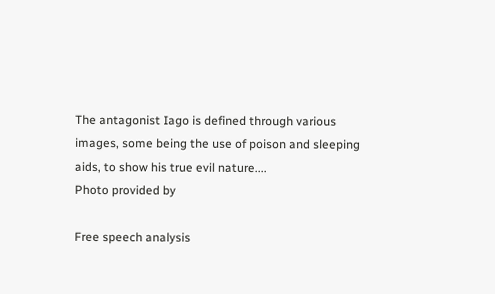The antagonist Iago is defined through various images, some being the use of poison and sleeping aids, to show his true evil nature....
Photo provided by

Free speech analysis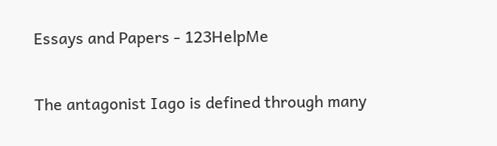Essays and Papers - 123HelpMe

The antagonist Iago is defined through many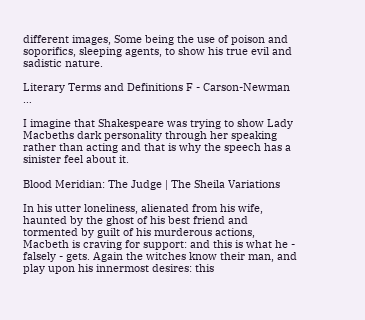different images, Some being the use of poison and soporifics, sleeping agents, to show his true evil and sadistic nature.

Literary Terms and Definitions F - Carson-Newman …

I imagine that Shakespeare was trying to show Lady Macbeths dark personality through her speaking rather than acting and that is why the speech has a sinister feel about it.

Blood Meridian: The Judge | The Sheila Variations

In his utter loneliness, alienated from his wife, haunted by the ghost of his best friend and tormented by guilt of his murderous actions, Macbeth is craving for support: and this is what he - falsely - gets. Again the witches know their man, and play upon his innermost desires: this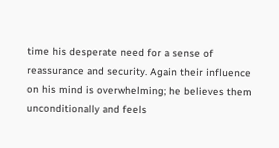time his desperate need for a sense of reassurance and security. Again their influence on his mind is overwhelming; he believes them unconditionally and feels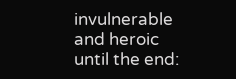invulnerable and heroic until the end: